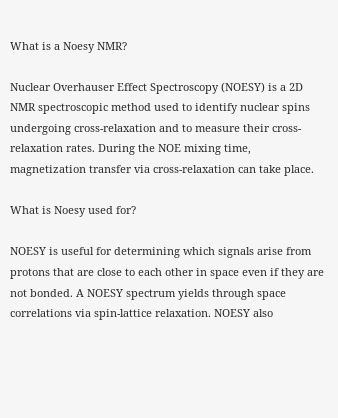What is a Noesy NMR?

Nuclear Overhauser Effect Spectroscopy (NOESY) is a 2D NMR spectroscopic method used to identify nuclear spins undergoing cross-relaxation and to measure their cross-relaxation rates. During the NOE mixing time, magnetization transfer via cross-relaxation can take place.

What is Noesy used for?

NOESY is useful for determining which signals arise from protons that are close to each other in space even if they are not bonded. A NOESY spectrum yields through space correlations via spin-lattice relaxation. NOESY also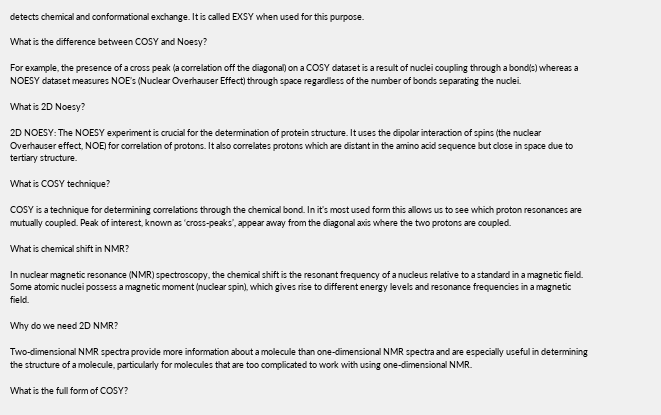detects chemical and conformational exchange. It is called EXSY when used for this purpose.

What is the difference between COSY and Noesy?

For example, the presence of a cross peak (a correlation off the diagonal) on a COSY dataset is a result of nuclei coupling through a bond(s) whereas a NOESY dataset measures NOE’s (Nuclear Overhauser Effect) through space regardless of the number of bonds separating the nuclei.

What is 2D Noesy?

2D NOESY: The NOESY experiment is crucial for the determination of protein structure. It uses the dipolar interaction of spins (the nuclear Overhauser effect, NOE) for correlation of protons. It also correlates protons which are distant in the amino acid sequence but close in space due to tertiary structure.

What is COSY technique?

COSY is a technique for determining correlations through the chemical bond. In it’s most used form this allows us to see which proton resonances are mutually coupled. Peak of interest, known as ‘cross-peaks’, appear away from the diagonal axis where the two protons are coupled.

What is chemical shift in NMR?

In nuclear magnetic resonance (NMR) spectroscopy, the chemical shift is the resonant frequency of a nucleus relative to a standard in a magnetic field. Some atomic nuclei possess a magnetic moment (nuclear spin), which gives rise to different energy levels and resonance frequencies in a magnetic field.

Why do we need 2D NMR?

Two-dimensional NMR spectra provide more information about a molecule than one-dimensional NMR spectra and are especially useful in determining the structure of a molecule, particularly for molecules that are too complicated to work with using one-dimensional NMR.

What is the full form of COSY?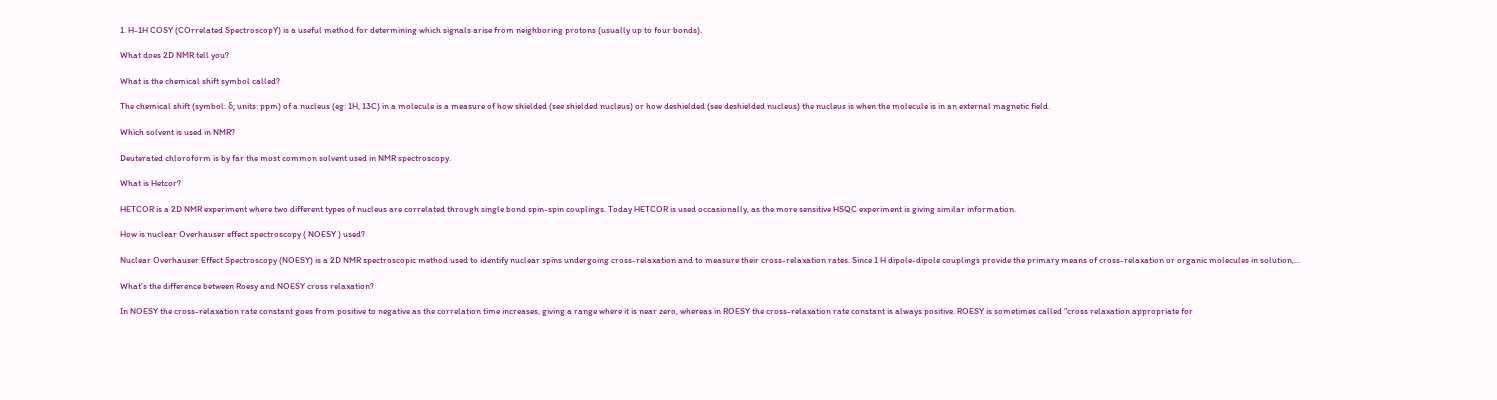1. H-1H COSY (COrrelated SpectroscopY) is a useful method for determining which signals arise from neighboring protons (usually up to four bonds).

What does 2D NMR tell you?

What is the chemical shift symbol called?

The chemical shift (symbol: δ; units: ppm) of a nucleus (eg: 1H, 13C) in a molecule is a measure of how shielded (see shielded nucleus) or how deshielded (see deshielded nucleus) the nucleus is when the molecule is in an external magnetic field.

Which solvent is used in NMR?

Deuterated chloroform is by far the most common solvent used in NMR spectroscopy.

What is Hetcor?

HETCOR is a 2D NMR experiment where two different types of nucleus are correlated through single bond spin-spin couplings. Today HETCOR is used occasionally, as the more sensitive HSQC experiment is giving similar information.

How is nuclear Overhauser effect spectroscopy ( NOESY ) used?

Nuclear Overhauser Effect Spectroscopy (NOESY) is a 2D NMR spectroscopic method used to identify nuclear spins undergoing cross-relaxation and to measure their cross-relaxation rates. Since 1 H dipole-dipole couplings provide the primary means of cross-relaxation or organic molecules in solution,…

What’s the difference between Roesy and NOESY cross relaxation?

In NOESY the cross-relaxation rate constant goes from positive to negative as the correlation time increases, giving a range where it is near zero, whereas in ROESY the cross-relaxation rate constant is always positive. ROESY is sometimes called “cross relaxation appropriate for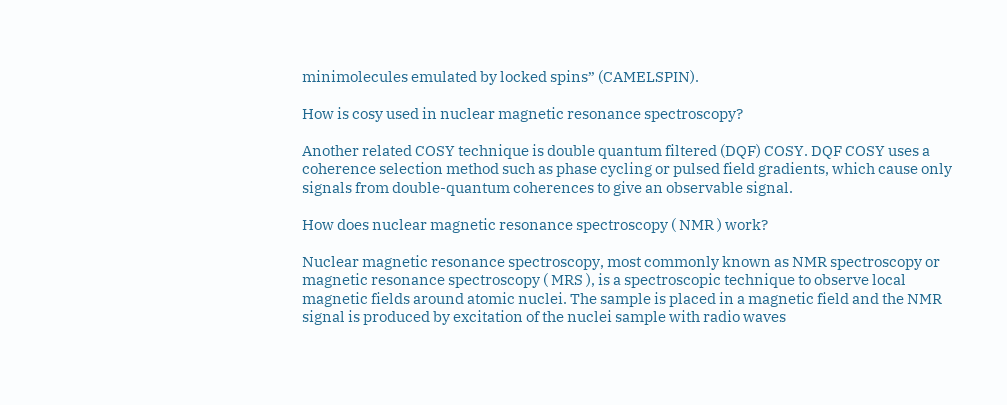minimolecules emulated by locked spins” (CAMELSPIN).

How is cosy used in nuclear magnetic resonance spectroscopy?

Another related COSY technique is double quantum filtered (DQF) COSY. DQF COSY uses a coherence selection method such as phase cycling or pulsed field gradients, which cause only signals from double-quantum coherences to give an observable signal.

How does nuclear magnetic resonance spectroscopy ( NMR ) work?

Nuclear magnetic resonance spectroscopy, most commonly known as NMR spectroscopy or magnetic resonance spectroscopy ( MRS ), is a spectroscopic technique to observe local magnetic fields around atomic nuclei. The sample is placed in a magnetic field and the NMR signal is produced by excitation of the nuclei sample with radio waves